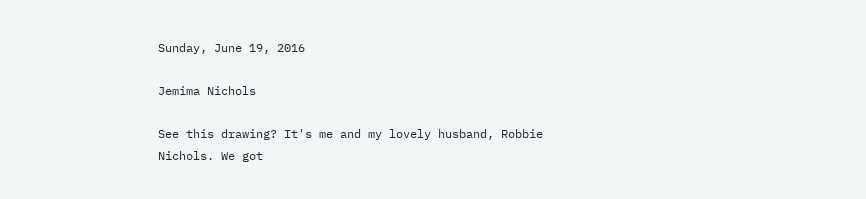Sunday, June 19, 2016

Jemima Nichols

See this drawing? It's me and my lovely husband, Robbie Nichols. We got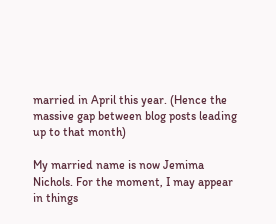married in April this year. (Hence the massive gap between blog posts leading up to that month)

My married name is now Jemima Nichols. For the moment, I may appear in things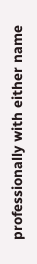professionally with either name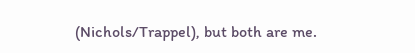(Nichols/Trappel), but both are me.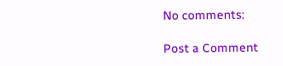No comments:

Post a Comment